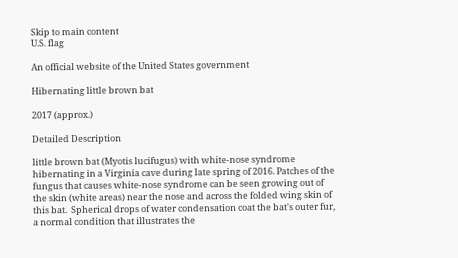Skip to main content
U.S. flag

An official website of the United States government

Hibernating little brown bat

2017 (approx.)

Detailed Description

little brown bat (Myotis lucifugus) with white-nose syndrome hibernating in a Virginia cave during late spring of 2016. Patches of the fungus that causes white-nose syndrome can be seen growing out of the skin (white areas) near the nose and across the folded wing skin of this bat.  Spherical drops of water condensation coat the bat's outer fur, a normal condition that illustrates the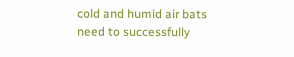cold and humid air bats need to successfully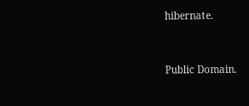hibernate.


Public Domain.